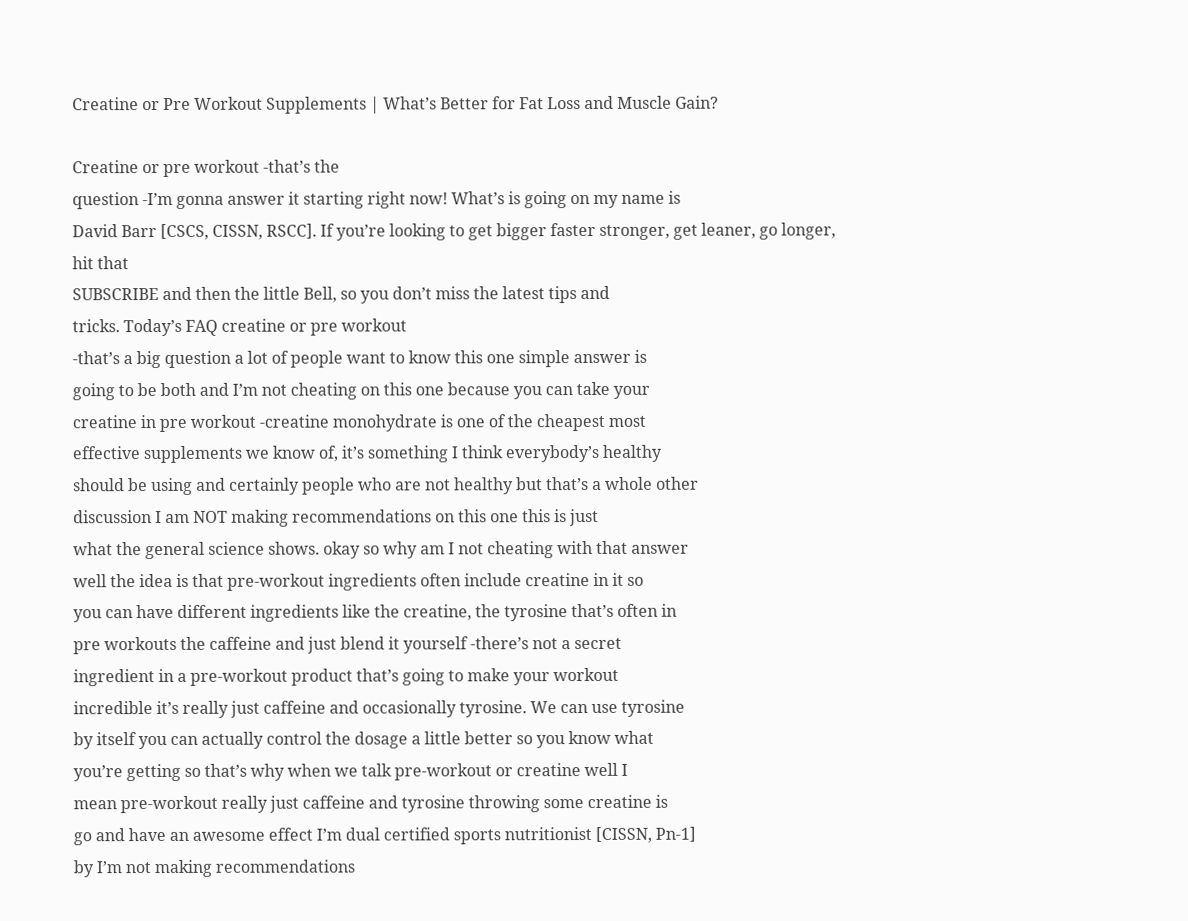Creatine or Pre Workout Supplements | What’s Better for Fat Loss and Muscle Gain?

Creatine or pre workout -that’s the
question -I’m gonna answer it starting right now! What’s is going on my name is
David Barr [CSCS, CISSN, RSCC]. If you’re looking to get bigger faster stronger, get leaner, go longer, hit that
SUBSCRIBE and then the little Bell, so you don’t miss the latest tips and
tricks. Today’s FAQ creatine or pre workout
-that’s a big question a lot of people want to know this one simple answer is
going to be both and I’m not cheating on this one because you can take your
creatine in pre workout -creatine monohydrate is one of the cheapest most
effective supplements we know of, it’s something I think everybody’s healthy
should be using and certainly people who are not healthy but that’s a whole other
discussion I am NOT making recommendations on this one this is just
what the general science shows. okay so why am I not cheating with that answer
well the idea is that pre-workout ingredients often include creatine in it so
you can have different ingredients like the creatine, the tyrosine that’s often in
pre workouts the caffeine and just blend it yourself -there’s not a secret
ingredient in a pre-workout product that’s going to make your workout
incredible it’s really just caffeine and occasionally tyrosine. We can use tyrosine
by itself you can actually control the dosage a little better so you know what
you’re getting so that’s why when we talk pre-workout or creatine well I
mean pre-workout really just caffeine and tyrosine throwing some creatine is
go and have an awesome effect I’m dual certified sports nutritionist [CISSN, Pn-1]
by I’m not making recommendations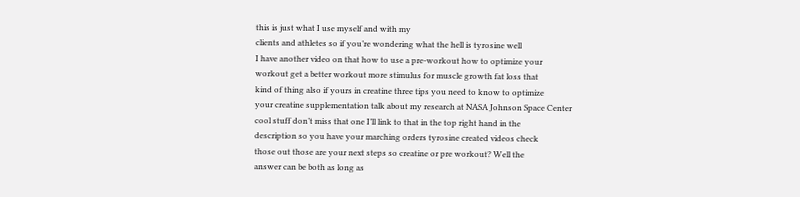this is just what I use myself and with my
clients and athletes so if you’re wondering what the hell is tyrosine well
I have another video on that how to use a pre-workout how to optimize your
workout get a better workout more stimulus for muscle growth fat loss that
kind of thing also if yours in creatine three tips you need to know to optimize
your creatine supplementation talk about my research at NASA Johnson Space Center
cool stuff don’t miss that one I’ll link to that in the top right hand in the
description so you have your marching orders tyrosine created videos check
those out those are your next steps so creatine or pre workout? Well the
answer can be both as long as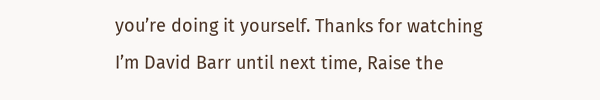you’re doing it yourself. Thanks for watching
I’m David Barr until next time, Raise the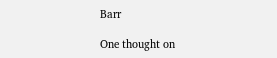Barr

One thought on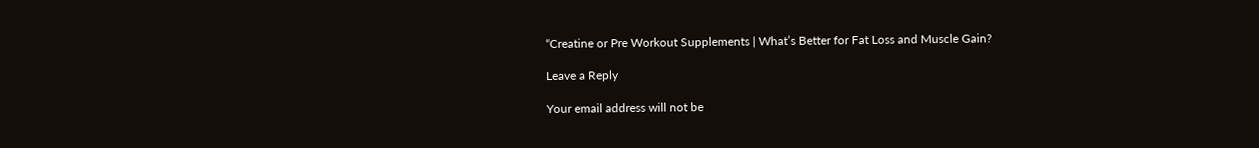“Creatine or Pre Workout Supplements | What’s Better for Fat Loss and Muscle Gain?

Leave a Reply

Your email address will not be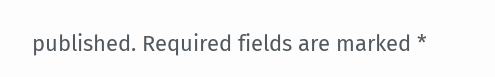published. Required fields are marked *